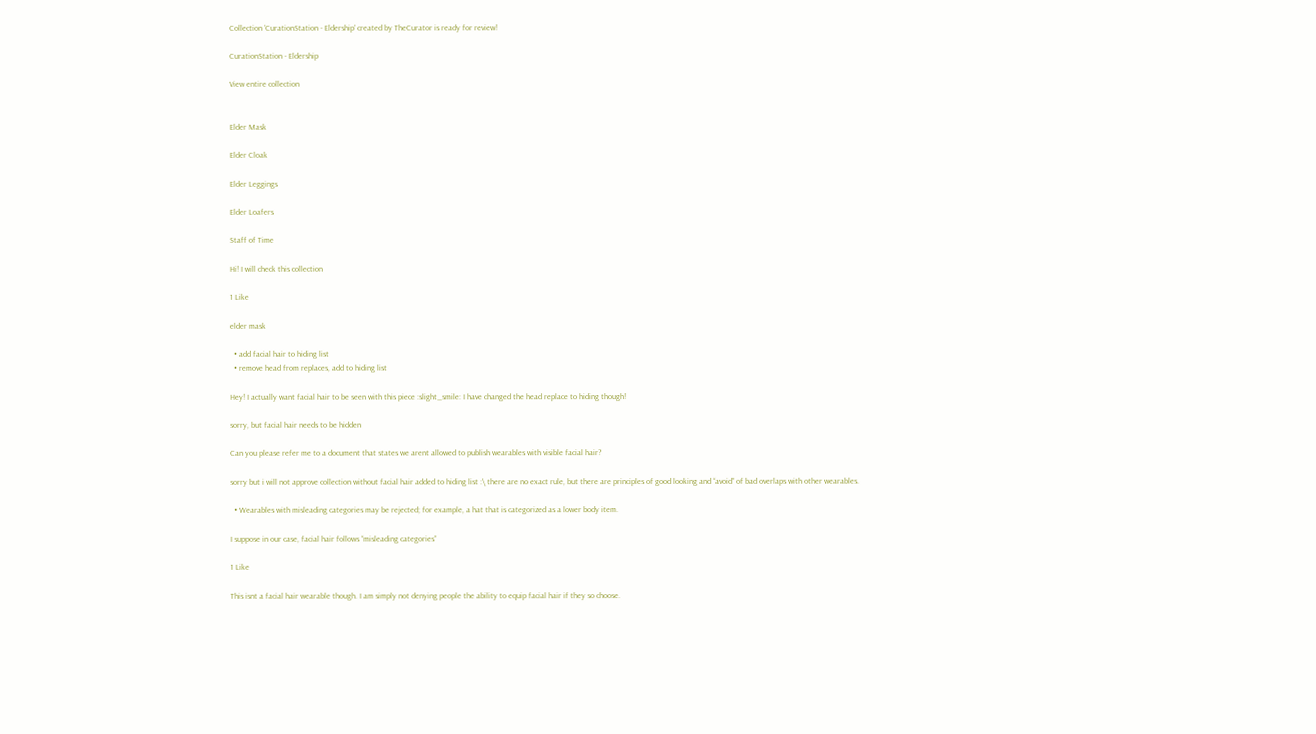Collection 'CurationStation - Eldership' created by TheCurator is ready for review!

CurationStation - Eldership

View entire collection


Elder Mask

Elder Cloak

Elder Leggings

Elder Loafers

Staff of Time

Hi! I will check this collection

1 Like

elder mask

  • add facial hair to hiding list
  • remove head from replaces, add to hiding list

Hey! I actually want facial hair to be seen with this piece :slight_smile: I have changed the head replace to hiding though!

sorry, but facial hair needs to be hidden

Can you please refer me to a document that states we arent allowed to publish wearables with visible facial hair?

sorry but i will not approve collection without facial hair added to hiding list :\ there are no exact rule, but there are principles of good looking and “avoid” of bad overlaps with other wearables.

  • Wearables with misleading categories may be rejected; for example, a hat that is categorized as a lower body item.

I suppose in our case, facial hair follows “misleading categories”

1 Like

This isnt a facial hair wearable though. I am simply not denying people the ability to equip facial hair if they so choose.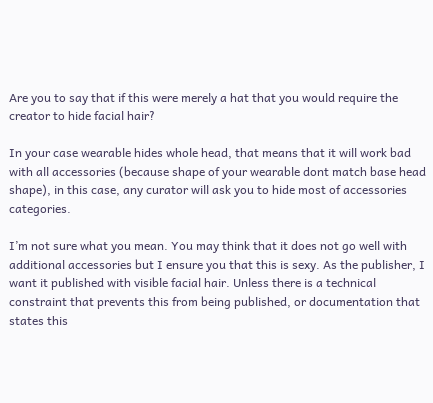Are you to say that if this were merely a hat that you would require the creator to hide facial hair?

In your case wearable hides whole head, that means that it will work bad with all accessories (because shape of your wearable dont match base head shape), in this case, any curator will ask you to hide most of accessories categories.

I’m not sure what you mean. You may think that it does not go well with additional accessories but I ensure you that this is sexy. As the publisher, I want it published with visible facial hair. Unless there is a technical constraint that prevents this from being published, or documentation that states this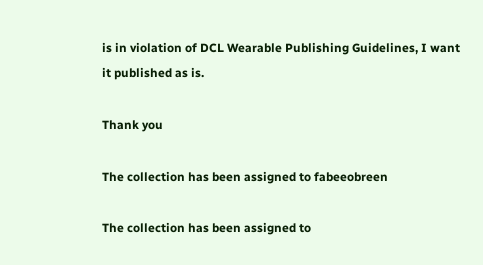is in violation of DCL Wearable Publishing Guidelines, I want it published as is.

Thank you

The collection has been assigned to fabeeobreen

The collection has been assigned to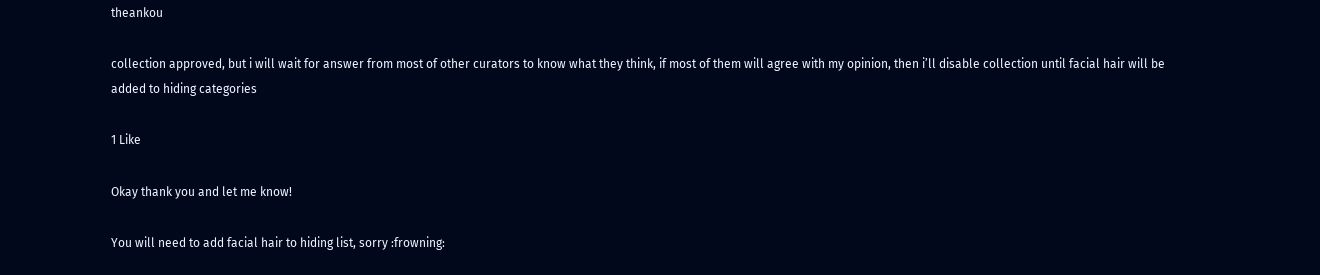theankou

collection approved, but i will wait for answer from most of other curators to know what they think, if most of them will agree with my opinion, then i’ll disable collection until facial hair will be added to hiding categories

1 Like

Okay thank you and let me know!

You will need to add facial hair to hiding list, sorry :frowning: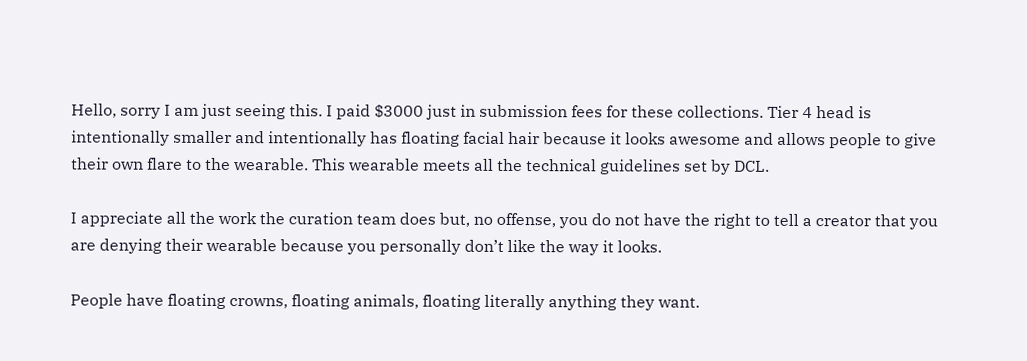Hello, sorry I am just seeing this. I paid $3000 just in submission fees for these collections. Tier 4 head is intentionally smaller and intentionally has floating facial hair because it looks awesome and allows people to give their own flare to the wearable. This wearable meets all the technical guidelines set by DCL.

I appreciate all the work the curation team does but, no offense, you do not have the right to tell a creator that you are denying their wearable because you personally don’t like the way it looks.

People have floating crowns, floating animals, floating literally anything they want.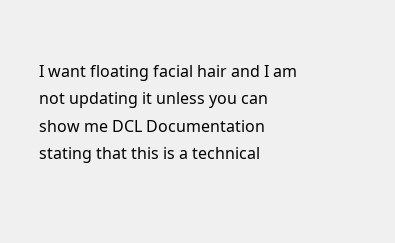I want floating facial hair and I am not updating it unless you can show me DCL Documentation stating that this is a technical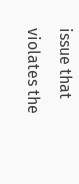issue that violates the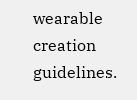wearable creation guidelines.